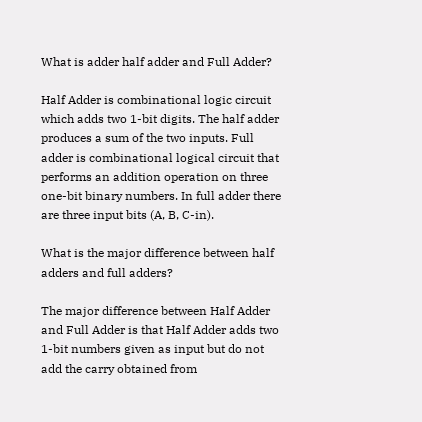What is adder half adder and Full Adder?

Half Adder is combinational logic circuit which adds two 1-bit digits. The half adder produces a sum of the two inputs. Full adder is combinational logical circuit that performs an addition operation on three one-bit binary numbers. In full adder there are three input bits (A, B, C-in).

What is the major difference between half adders and full adders?

The major difference between Half Adder and Full Adder is that Half Adder adds two 1-bit numbers given as input but do not add the carry obtained from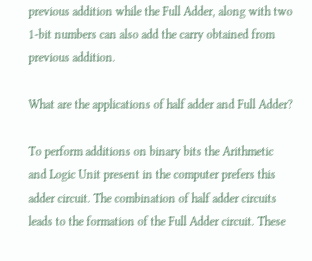previous addition while the Full Adder, along with two 1-bit numbers can also add the carry obtained from previous addition.

What are the applications of half adder and Full Adder?

To perform additions on binary bits the Arithmetic and Logic Unit present in the computer prefers this adder circuit. The combination of half adder circuits leads to the formation of the Full Adder circuit. These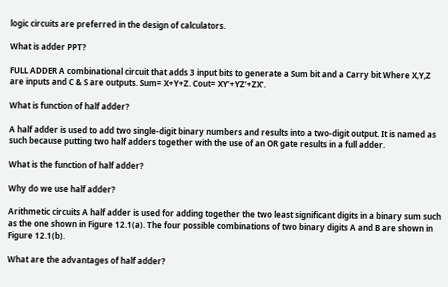logic circuits are preferred in the design of calculators.

What is adder PPT?

FULL ADDER A combinational circuit that adds 3 input bits to generate a Sum bit and a Carry bit Where X,Y,Z are inputs and C & S are outputs. Sum= X+Y+Z. Cout= XY’+YZ’+ZX’.

What is function of half adder?

A half adder is used to add two single-digit binary numbers and results into a two-digit output. It is named as such because putting two half adders together with the use of an OR gate results in a full adder.

What is the function of half adder?

Why do we use half adder?

Arithmetic circuits A half adder is used for adding together the two least significant digits in a binary sum such as the one shown in Figure 12.1(a). The four possible combinations of two binary digits A and B are shown in Figure 12.1(b).

What are the advantages of half adder?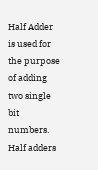Half Adder is used for the purpose of adding two single bit numbers. Half adders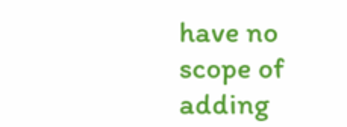have no scope of adding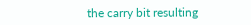the carry bit resulting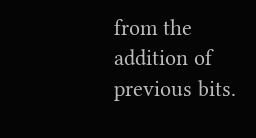from the addition of previous bits.